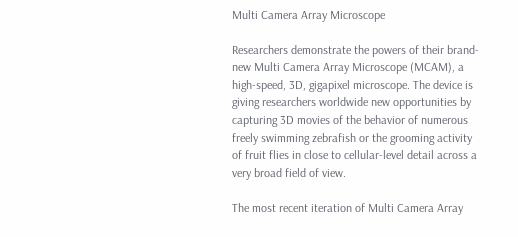Multi Camera Array Microscope

Researchers demonstrate the powers of their brand-new Multi Camera Array Microscope (MCAM), a high-speed, 3D, gigapixel microscope. The device is giving researchers worldwide new opportunities by capturing 3D movies of the behavior of numerous freely swimming zebrafish or the grooming activity of fruit flies in close to cellular-level detail across a very broad field of view.

The most recent iteration of Multi Camera Array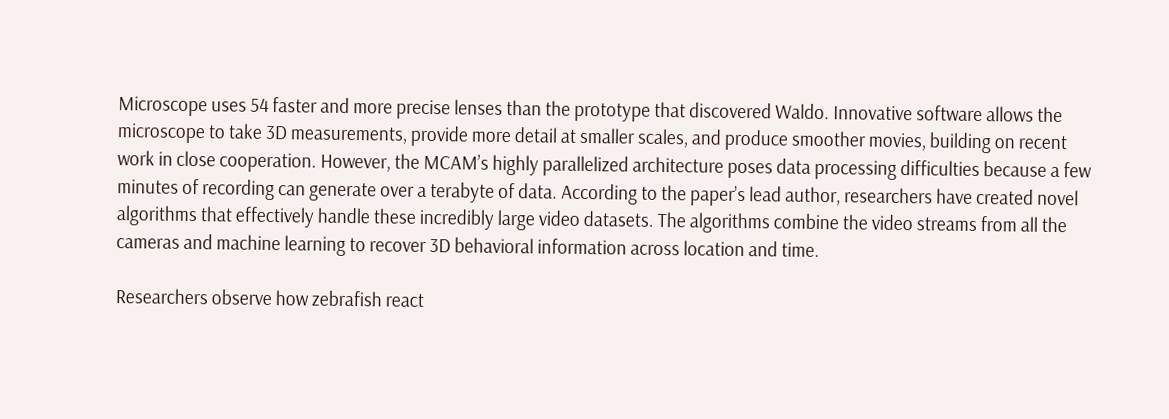Microscope uses 54 faster and more precise lenses than the prototype that discovered Waldo. Innovative software allows the microscope to take 3D measurements, provide more detail at smaller scales, and produce smoother movies, building on recent work in close cooperation. However, the MCAM’s highly parallelized architecture poses data processing difficulties because a few minutes of recording can generate over a terabyte of data. According to the paper’s lead author, researchers have created novel algorithms that effectively handle these incredibly large video datasets. The algorithms combine the video streams from all the cameras and machine learning to recover 3D behavioral information across location and time.

Researchers observe how zebrafish react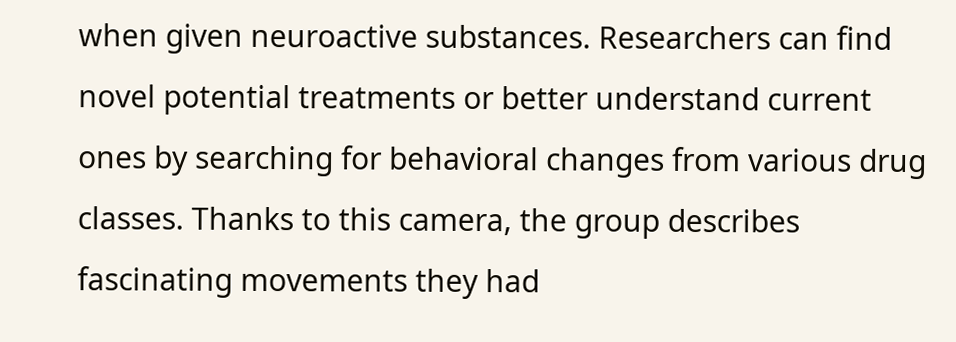when given neuroactive substances. Researchers can find novel potential treatments or better understand current ones by searching for behavioral changes from various drug classes. Thanks to this camera, the group describes fascinating movements they had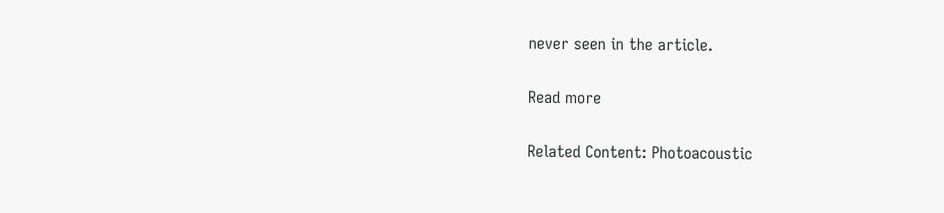never seen in the article.

Read more

Related Content: Photoacoustic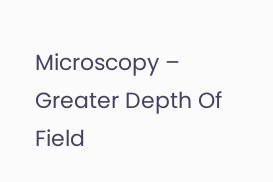Microscopy – Greater Depth Of Field